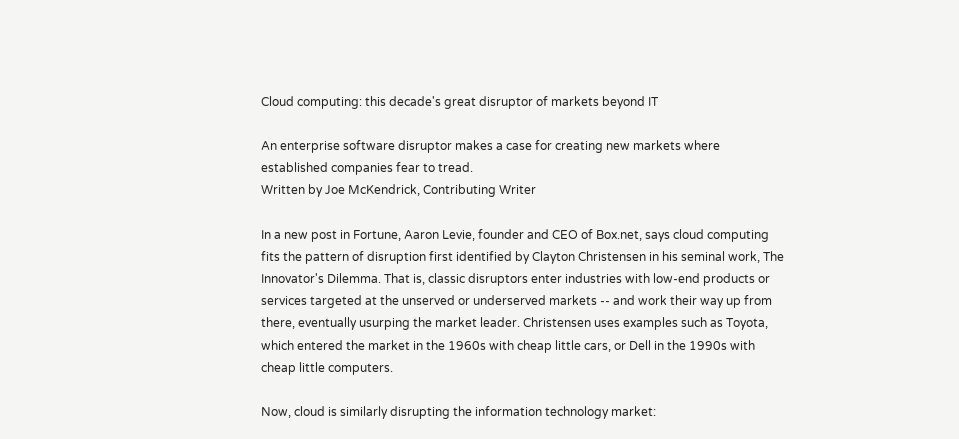Cloud computing: this decade's great disruptor of markets beyond IT

An enterprise software disruptor makes a case for creating new markets where established companies fear to tread.
Written by Joe McKendrick, Contributing Writer

In a new post in Fortune, Aaron Levie, founder and CEO of Box.net, says cloud computing fits the pattern of disruption first identified by Clayton Christensen in his seminal work, The Innovator's Dilemma. That is, classic disruptors enter industries with low-end products or services targeted at the unserved or underserved markets -- and work their way up from there, eventually usurping the market leader. Christensen uses examples such as Toyota, which entered the market in the 1960s with cheap little cars, or Dell in the 1990s with cheap little computers.

Now, cloud is similarly disrupting the information technology market: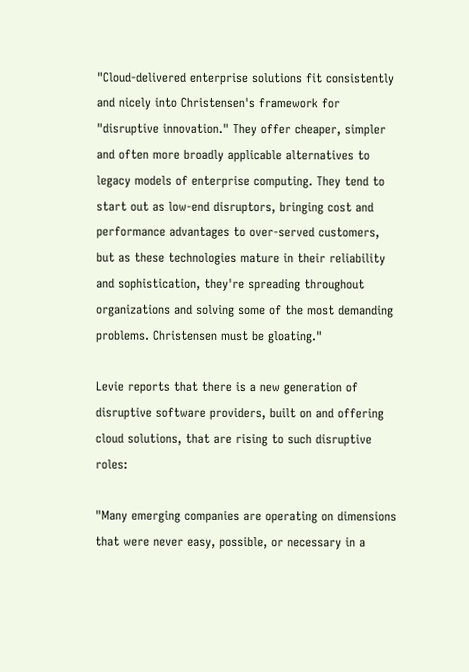"Cloud-delivered enterprise solutions fit consistently and nicely into Christensen's framework for "disruptive innovation." They offer cheaper, simpler and often more broadly applicable alternatives to legacy models of enterprise computing. They tend to start out as low-end disruptors, bringing cost and performance advantages to over-served customers, but as these technologies mature in their reliability and sophistication, they're spreading throughout organizations and solving some of the most demanding problems. Christensen must be gloating."

Levie reports that there is a new generation of disruptive software providers, built on and offering cloud solutions, that are rising to such disruptive roles:

"Many emerging companies are operating on dimensions that were never easy, possible, or necessary in a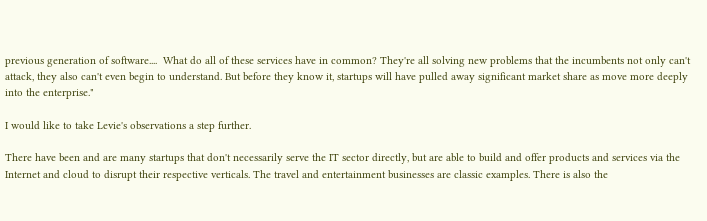previous generation of software....  What do all of these services have in common? They're all solving new problems that the incumbents not only can't attack, they also can't even begin to understand. But before they know it, startups will have pulled away significant market share as move more deeply into the enterprise."

I would like to take Levie's observations a step further.

There have been and are many startups that don't necessarily serve the IT sector directly, but are able to build and offer products and services via the Internet and cloud to disrupt their respective verticals. The travel and entertainment businesses are classic examples. There is also the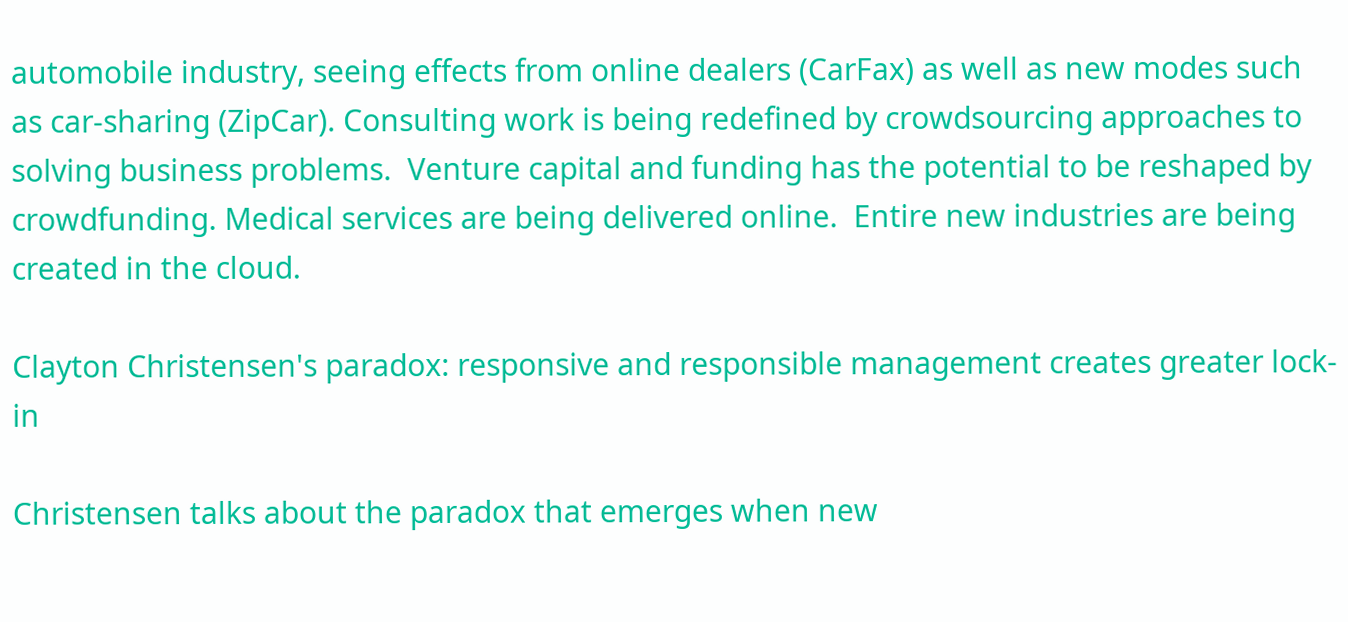automobile industry, seeing effects from online dealers (CarFax) as well as new modes such as car-sharing (ZipCar). Consulting work is being redefined by crowdsourcing approaches to solving business problems.  Venture capital and funding has the potential to be reshaped by crowdfunding. Medical services are being delivered online.  Entire new industries are being created in the cloud.

Clayton Christensen's paradox: responsive and responsible management creates greater lock-in

Christensen talks about the paradox that emerges when new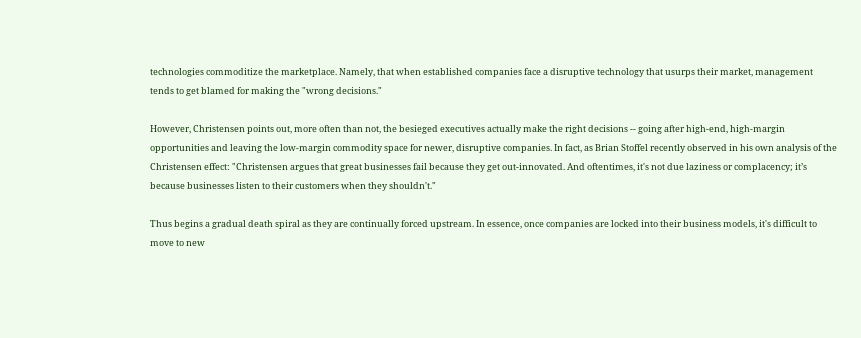technologies commoditize the marketplace. Namely, that when established companies face a disruptive technology that usurps their market, management tends to get blamed for making the "wrong decisions."

However, Christensen points out, more often than not, the besieged executives actually make the right decisions -- going after high-end, high-margin opportunities and leaving the low-margin commodity space for newer, disruptive companies. In fact, as Brian Stoffel recently observed in his own analysis of the Christensen effect: "Christensen argues that great businesses fail because they get out-innovated. And oftentimes, it's not due laziness or complacency; it’s because businesses listen to their customers when they shouldn't."

Thus begins a gradual death spiral as they are continually forced upstream. In essence, once companies are locked into their business models, it's difficult to move to new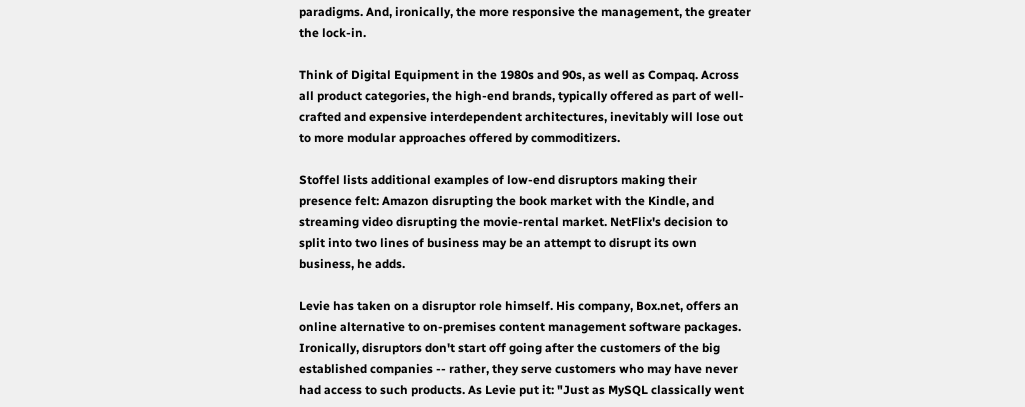paradigms. And, ironically, the more responsive the management, the greater the lock-in.

Think of Digital Equipment in the 1980s and 90s, as well as Compaq. Across all product categories, the high-end brands, typically offered as part of well-crafted and expensive interdependent architectures, inevitably will lose out to more modular approaches offered by commoditizers.

Stoffel lists additional examples of low-end disruptors making their presence felt: Amazon disrupting the book market with the Kindle, and streaming video disrupting the movie-rental market. NetFlix's decision to split into two lines of business may be an attempt to disrupt its own business, he adds.

Levie has taken on a disruptor role himself. His company, Box.net, offers an online alternative to on-premises content management software packages. Ironically, disruptors don't start off going after the customers of the big established companies -- rather, they serve customers who may have never had access to such products. As Levie put it: "Just as MySQL classically went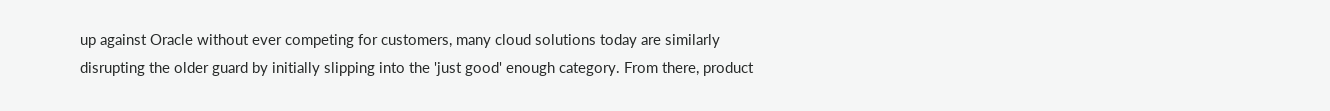up against Oracle without ever competing for customers, many cloud solutions today are similarly disrupting the older guard by initially slipping into the 'just good' enough category. From there, product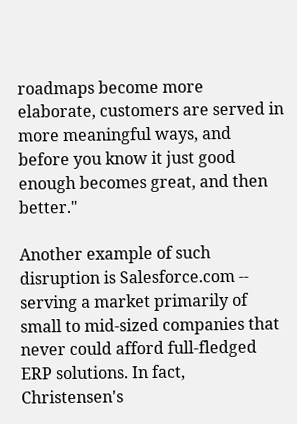roadmaps become more elaborate, customers are served in more meaningful ways, and before you know it just good enough becomes great, and then better."

Another example of such disruption is Salesforce.com -- serving a market primarily of small to mid-sized companies that never could afford full-fledged ERP solutions. In fact, Christensen's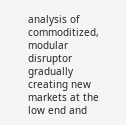analysis of commoditized, modular disruptor gradually creating new markets at the low end and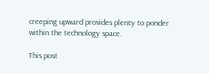creeping upward provides plenty to ponder within the technology space.

This post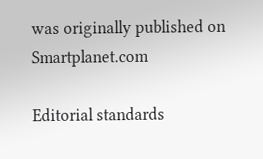was originally published on Smartplanet.com

Editorial standards